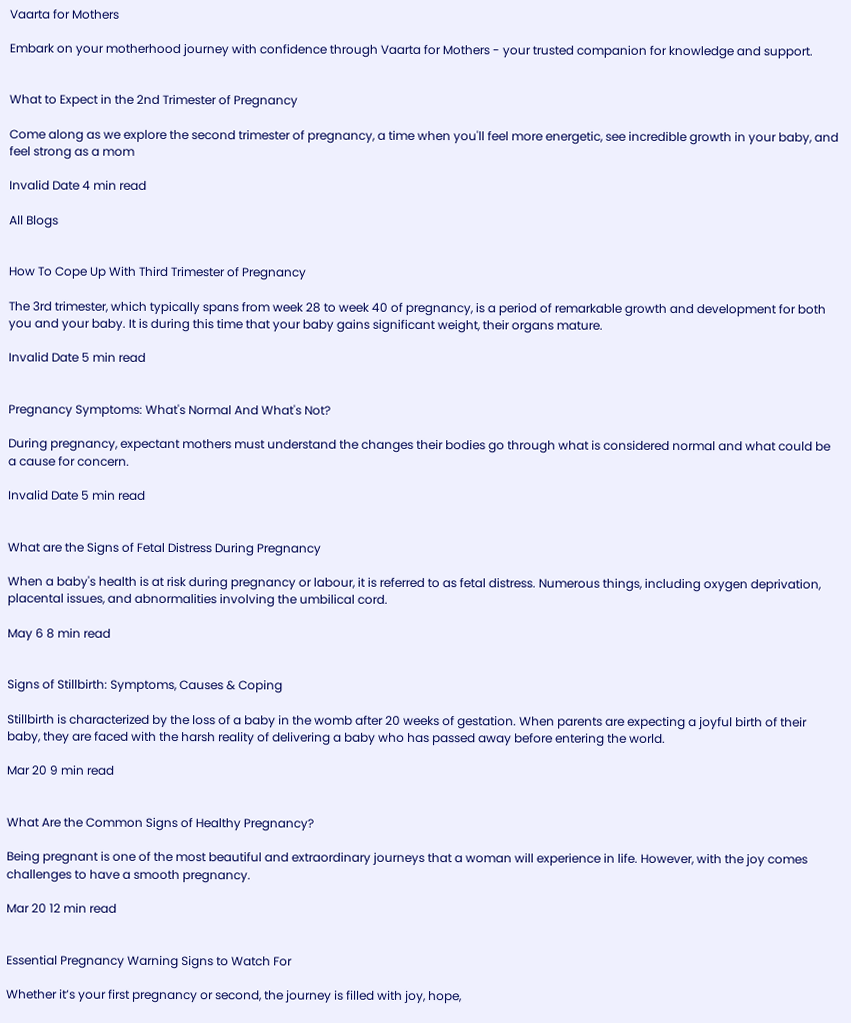Vaarta for Mothers

Embark on your motherhood journey with confidence through Vaarta for Mothers - your trusted companion for knowledge and support.


What to Expect in the 2nd Trimester of Pregnancy

Come along as we explore the second trimester of pregnancy, a time when you'll feel more energetic, see incredible growth in your baby, and feel strong as a mom

Invalid Date 4 min read

All Blogs


How To Cope Up With Third Trimester of Pregnancy

The 3rd trimester, which typically spans from week 28 to week 40 of pregnancy, is a period of remarkable growth and development for both you and your baby. It is during this time that your baby gains significant weight, their organs mature.

Invalid Date 5 min read


Pregnancy Symptoms: What's Normal And What's Not?

During pregnancy, expectant mothers must understand the changes their bodies go through what is considered normal and what could be a cause for concern.

Invalid Date 5 min read


What are the Signs of Fetal Distress During Pregnancy

When a baby's health is at risk during pregnancy or labour, it is referred to as fetal distress. Numerous things, including oxygen deprivation, placental issues, and abnormalities involving the umbilical cord.

May 6 8 min read


Signs of Stillbirth: Symptoms, Causes & Coping

Stillbirth is characterized by the loss of a baby in the womb after 20 weeks of gestation. When parents are expecting a joyful birth of their baby, they are faced with the harsh reality of delivering a baby who has passed away before entering the world.

Mar 20 9 min read


What Are the Common Signs of Healthy Pregnancy?

Being pregnant is one of the most beautiful and extraordinary journeys that a woman will experience in life. However, with the joy comes challenges to have a smooth pregnancy.

Mar 20 12 min read


Essential Pregnancy Warning Signs to Watch For

Whether it’s your first pregnancy or second, the journey is filled with joy, hope,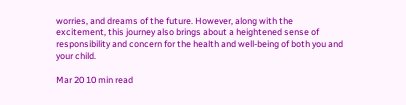worries, and dreams of the future. However, along with the excitement, this journey also brings about a heightened sense of responsibility and concern for the health and well-being of both you and your child.

Mar 20 10 min read